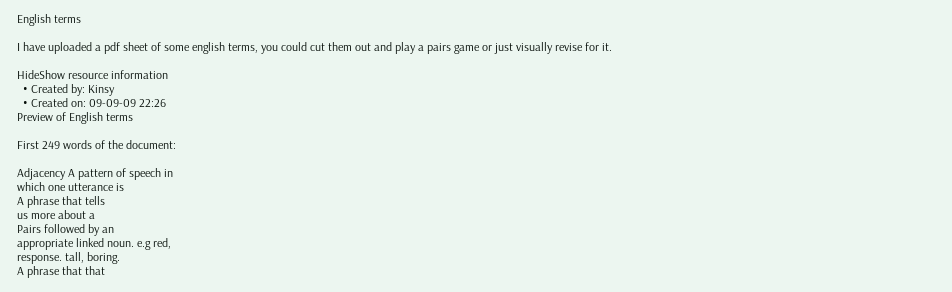English terms

I have uploaded a pdf sheet of some english terms, you could cut them out and play a pairs game or just visually revise for it.

HideShow resource information
  • Created by: Kinsy
  • Created on: 09-09-09 22:26
Preview of English terms

First 249 words of the document:

Adjacency A pattern of speech in
which one utterance is
A phrase that tells
us more about a
Pairs followed by an
appropriate linked noun. e.g red,
response. tall, boring.
A phrase that that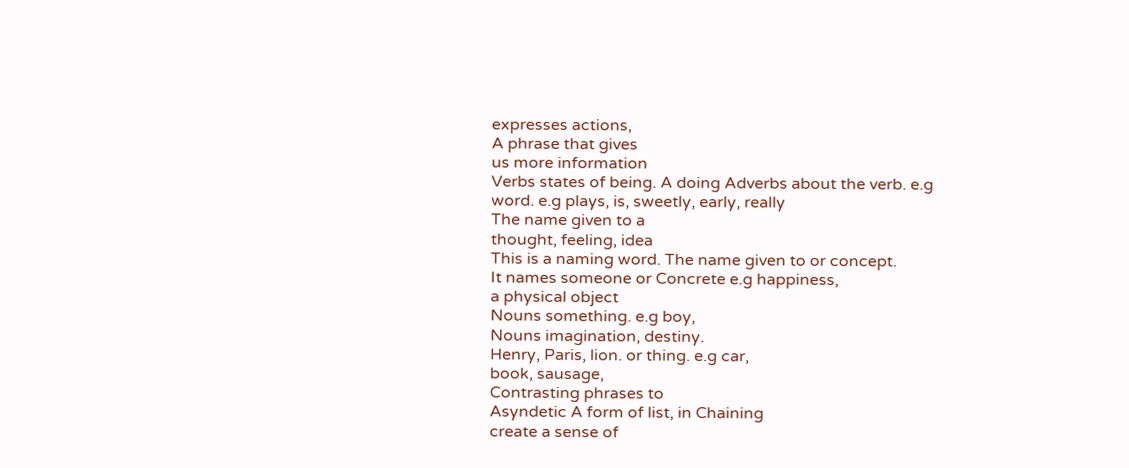expresses actions,
A phrase that gives
us more information
Verbs states of being. A doing Adverbs about the verb. e.g
word. e.g plays, is, sweetly, early, really
The name given to a
thought, feeling, idea
This is a naming word. The name given to or concept.
It names someone or Concrete e.g happiness,
a physical object
Nouns something. e.g boy,
Nouns imagination, destiny.
Henry, Paris, lion. or thing. e.g car,
book, sausage,
Contrasting phrases to
Asyndetic A form of list, in Chaining
create a sense of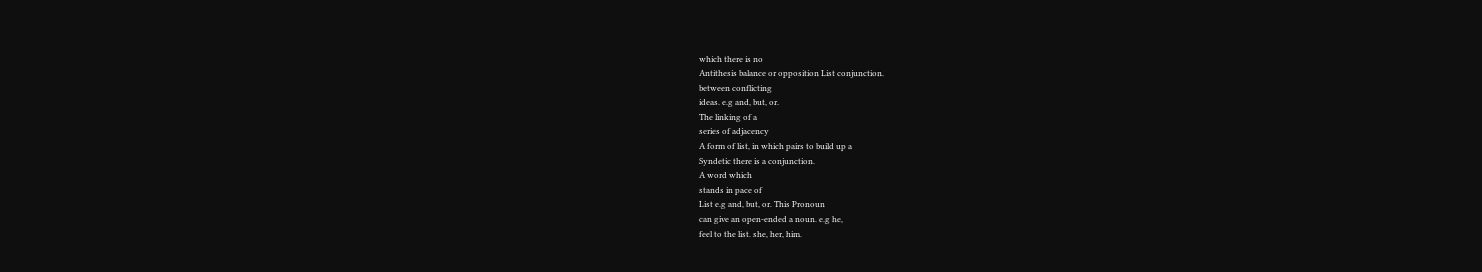which there is no
Antithesis balance or opposition List conjunction.
between conflicting
ideas. e.g and, but, or.
The linking of a
series of adjacency
A form of list, in which pairs to build up a
Syndetic there is a conjunction.
A word which
stands in pace of
List e.g and, but, or. This Pronoun
can give an open-ended a noun. e.g he,
feel to the list. she, her, him.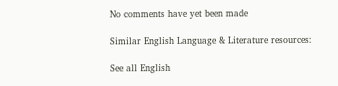No comments have yet been made

Similar English Language & Literature resources:

See all English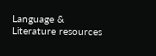Language & Literature resources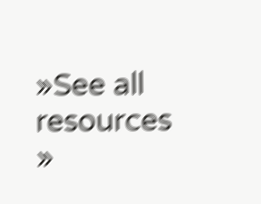»See all resources »